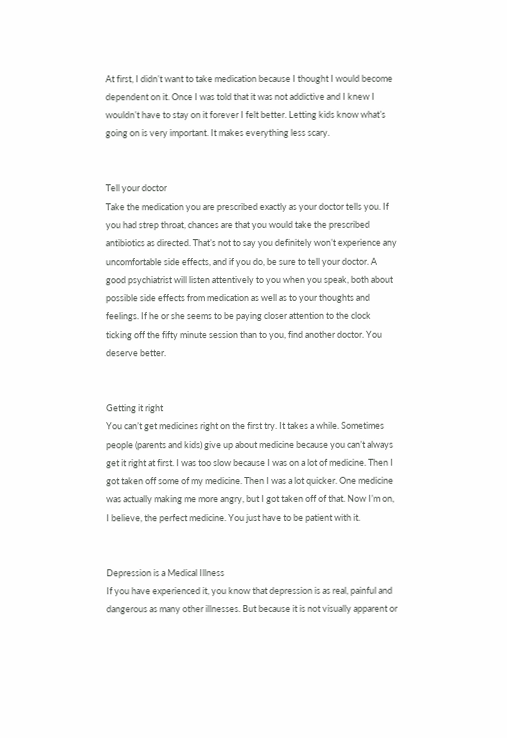At first, I didn’t want to take medication because I thought I would become dependent on it. Once I was told that it was not addictive and I knew I wouldn’t have to stay on it forever I felt better. Letting kids know what’s going on is very important. It makes everything less scary.


Tell your doctor
Take the medication you are prescribed exactly as your doctor tells you. If you had strep throat, chances are that you would take the prescribed antibiotics as directed. That’s not to say you definitely won’t experience any uncomfortable side effects, and if you do, be sure to tell your doctor. A good psychiatrist will listen attentively to you when you speak, both about possible side effects from medication as well as to your thoughts and feelings. If he or she seems to be paying closer attention to the clock ticking off the fifty minute session than to you, find another doctor. You deserve better.


Getting it right
You can’t get medicines right on the first try. It takes a while. Sometimes people (parents and kids) give up about medicine because you can’t always get it right at first. I was too slow because I was on a lot of medicine. Then I got taken off some of my medicine. Then I was a lot quicker. One medicine was actually making me more angry, but I got taken off of that. Now I’m on, I believe, the perfect medicine. You just have to be patient with it.


Depression is a Medical Illness
If you have experienced it, you know that depression is as real, painful and dangerous as many other illnesses. But because it is not visually apparent or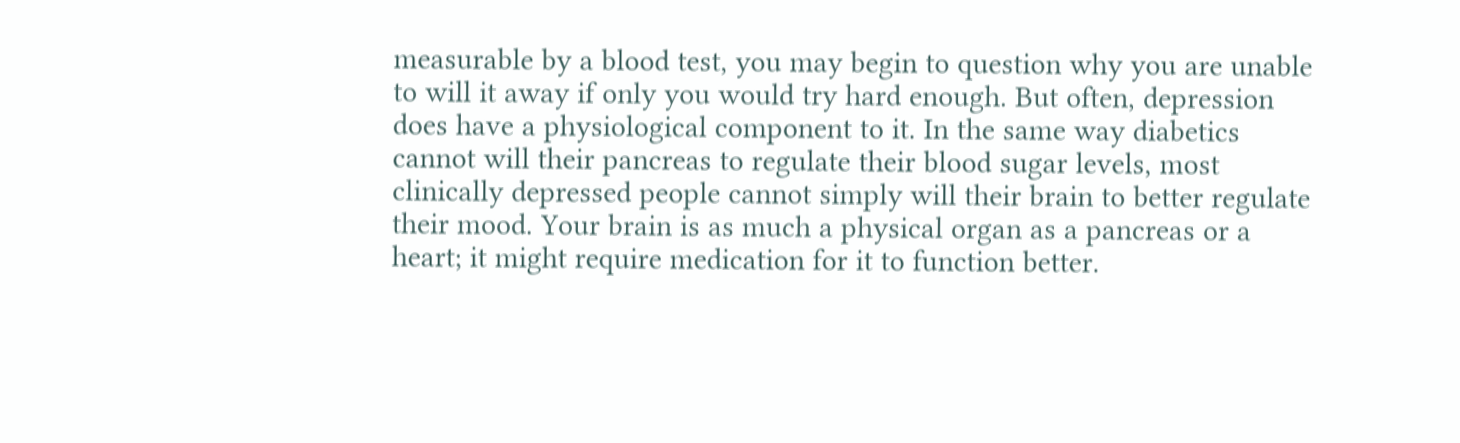measurable by a blood test, you may begin to question why you are unable to will it away if only you would try hard enough. But often, depression does have a physiological component to it. In the same way diabetics cannot will their pancreas to regulate their blood sugar levels, most clinically depressed people cannot simply will their brain to better regulate their mood. Your brain is as much a physical organ as a pancreas or a heart; it might require medication for it to function better.